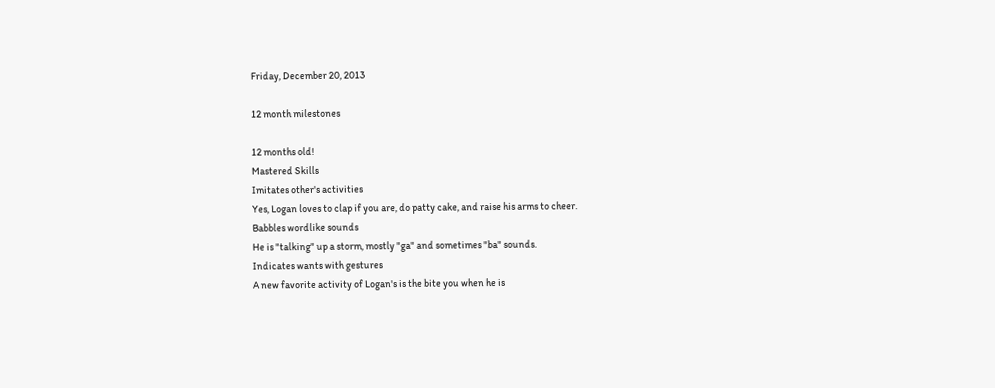Friday, December 20, 2013

12 month milestones

12 months old!
Mastered Skills
Imitates other's activities
Yes, Logan loves to clap if you are, do patty cake, and raise his arms to cheer.
Babbles wordlike sounds
He is "talking" up a storm, mostly "ga" and sometimes "ba" sounds.
Indicates wants with gestures
A new favorite activity of Logan's is the bite you when he is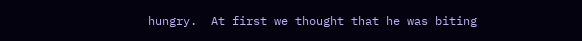hungry.  At first we thought that he was biting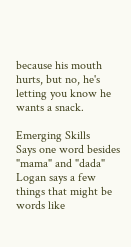because his mouth hurts, but no, he's letting you know he wants a snack.

Emerging Skills
Says one word besides "mama" and "dada"
Logan says a few things that might be words like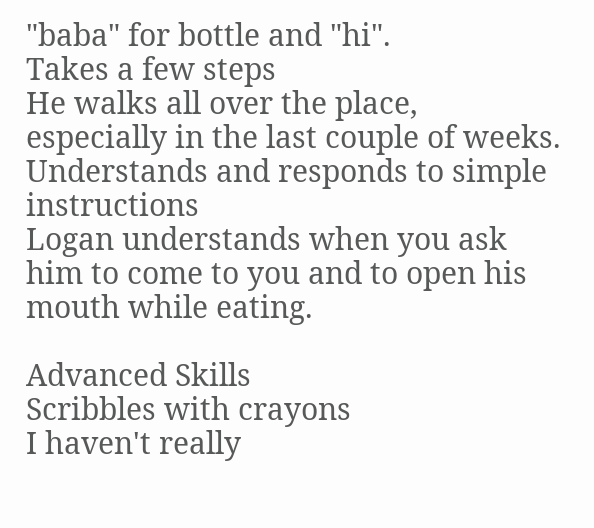"baba" for bottle and "hi".
Takes a few steps
He walks all over the place, especially in the last couple of weeks.
Understands and responds to simple instructions
Logan understands when you ask him to come to you and to open his mouth while eating.

Advanced Skills
Scribbles with crayons
I haven't really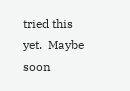tried this yet.  Maybe soon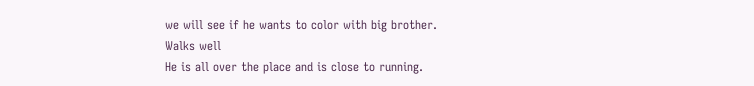we will see if he wants to color with big brother.
Walks well
He is all over the place and is close to running.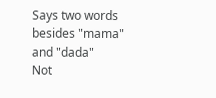Says two words besides "mama" and "dada"
Not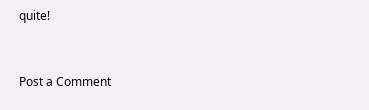quite!


Post a Comment